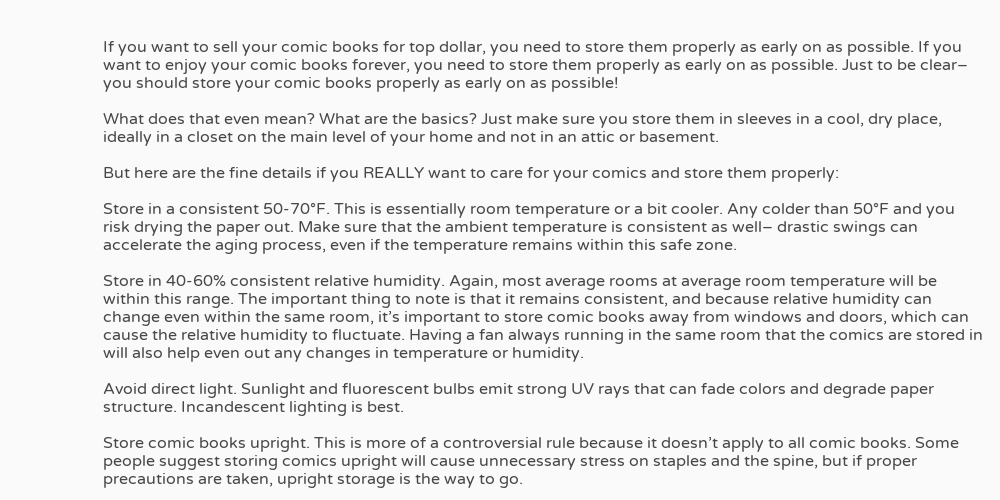If you want to sell your comic books for top dollar, you need to store them properly as early on as possible. If you want to enjoy your comic books forever, you need to store them properly as early on as possible. Just to be clear– you should store your comic books properly as early on as possible!

What does that even mean? What are the basics? Just make sure you store them in sleeves in a cool, dry place, ideally in a closet on the main level of your home and not in an attic or basement.

But here are the fine details if you REALLY want to care for your comics and store them properly:

Store in a consistent 50-70°F. This is essentially room temperature or a bit cooler. Any colder than 50°F and you risk drying the paper out. Make sure that the ambient temperature is consistent as well– drastic swings can accelerate the aging process, even if the temperature remains within this safe zone.

Store in 40-60% consistent relative humidity. Again, most average rooms at average room temperature will be within this range. The important thing to note is that it remains consistent, and because relative humidity can change even within the same room, it’s important to store comic books away from windows and doors, which can cause the relative humidity to fluctuate. Having a fan always running in the same room that the comics are stored in will also help even out any changes in temperature or humidity.

Avoid direct light. Sunlight and fluorescent bulbs emit strong UV rays that can fade colors and degrade paper structure. Incandescent lighting is best.

Store comic books upright. This is more of a controversial rule because it doesn’t apply to all comic books. Some people suggest storing comics upright will cause unnecessary stress on staples and the spine, but if proper precautions are taken, upright storage is the way to go.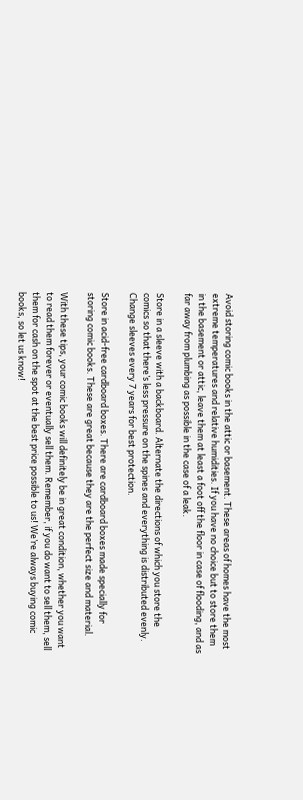Avoid storing comic books in the attic or basement. These areas of homes have the most extreme temperatures and relative humidities. If you have no choice but to store them in the basement or attic, leave them at least a foot off the floor in case of flooding, and as far away from plumbing as possible in the case of a leak.

Store in a sleeve with a backboard. Alternate the directions of which you store the comics so that there’s less pressure on the spines and everything is distributed evenly. Change sleeves every 7 years for best protection.

Store in acid-free cardboard boxes. There are cardboard boxes made specially for storing comic books. These are great because they are the perfect size and material.

With these tips, your comic books will definitely be in great condition, whether you want to read them forever or eventually sell them. Remember, if you do want to sell them, sell them for cash on the spot at the best price possible to us! We’re always buying comic books, so let us know!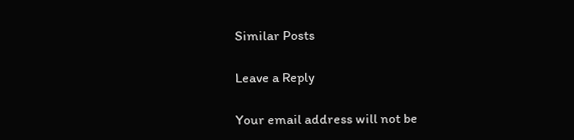Similar Posts

Leave a Reply

Your email address will not be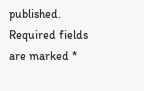published. Required fields are marked *